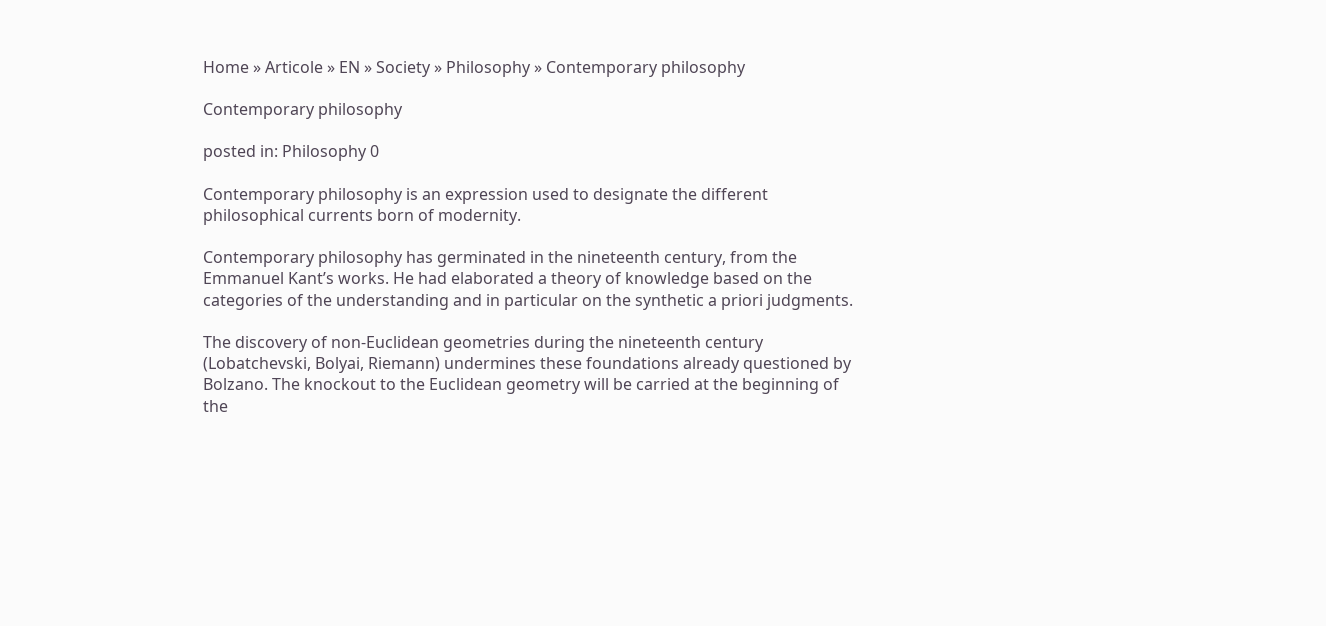Home » Articole » EN » Society » Philosophy » Contemporary philosophy

Contemporary philosophy

posted in: Philosophy 0

Contemporary philosophy is an expression used to designate the different philosophical currents born of modernity.

Contemporary philosophy has germinated in the nineteenth century, from the Emmanuel Kant’s works. He had elaborated a theory of knowledge based on the categories of the understanding and in particular on the synthetic a priori judgments.

The discovery of non-Euclidean geometries during the nineteenth century (Lobatchevski, Bolyai, Riemann) undermines these foundations already questioned by Bolzano. The knockout to the Euclidean geometry will be carried at the beginning of the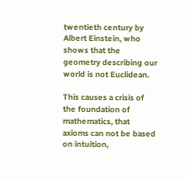twentieth century by Albert Einstein, who shows that the geometry describing our world is not Euclidean.

This causes a crisis of the foundation of mathematics, that axioms can not be based on intuition,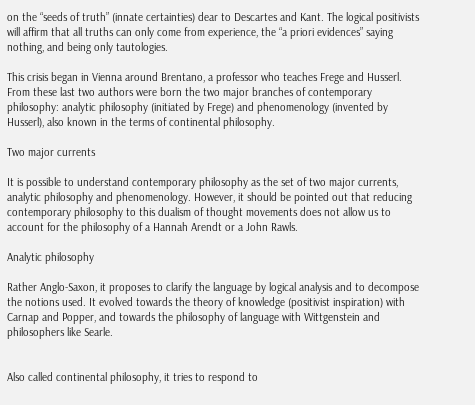on the “seeds of truth” (innate certainties) dear to Descartes and Kant. The logical positivists will affirm that all truths can only come from experience, the “a priori evidences” saying nothing, and being only tautologies.

This crisis began in Vienna around Brentano, a professor who teaches Frege and Husserl. From these last two authors were born the two major branches of contemporary philosophy: analytic philosophy (initiated by Frege) and phenomenology (invented by Husserl), also known in the terms of continental philosophy.

Two major currents

It is possible to understand contemporary philosophy as the set of two major currents, analytic philosophy and phenomenology. However, it should be pointed out that reducing contemporary philosophy to this dualism of thought movements does not allow us to account for the philosophy of a Hannah Arendt or a John Rawls.

Analytic philosophy

Rather Anglo-Saxon, it proposes to clarify the language by logical analysis and to decompose the notions used. It evolved towards the theory of knowledge (positivist inspiration) with Carnap and Popper, and towards the philosophy of language with Wittgenstein and philosophers like Searle.


Also called continental philosophy, it tries to respond to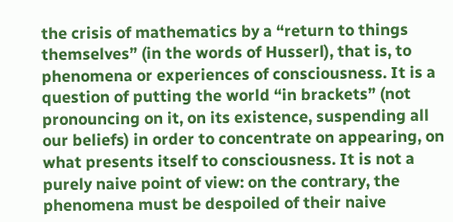the crisis of mathematics by a “return to things themselves” (in the words of Husserl), that is, to phenomena or experiences of consciousness. It is a question of putting the world “in brackets” (not pronouncing on it, on its existence, suspending all our beliefs) in order to concentrate on appearing, on what presents itself to consciousness. It is not a purely naive point of view: on the contrary, the phenomena must be despoiled of their naive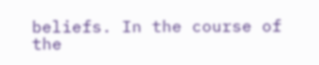beliefs. In the course of the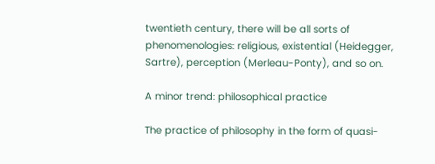twentieth century, there will be all sorts of phenomenologies: religious, existential (Heidegger, Sartre), perception (Merleau-Ponty), and so on.

A minor trend: philosophical practice

The practice of philosophy in the form of quasi-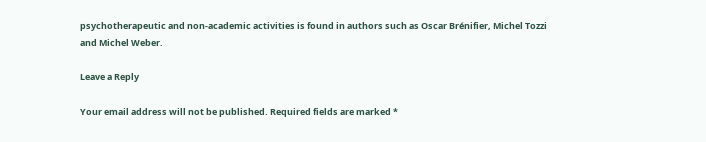psychotherapeutic and non-academic activities is found in authors such as Oscar Brénifier, Michel Tozzi and Michel Weber.

Leave a Reply

Your email address will not be published. Required fields are marked *